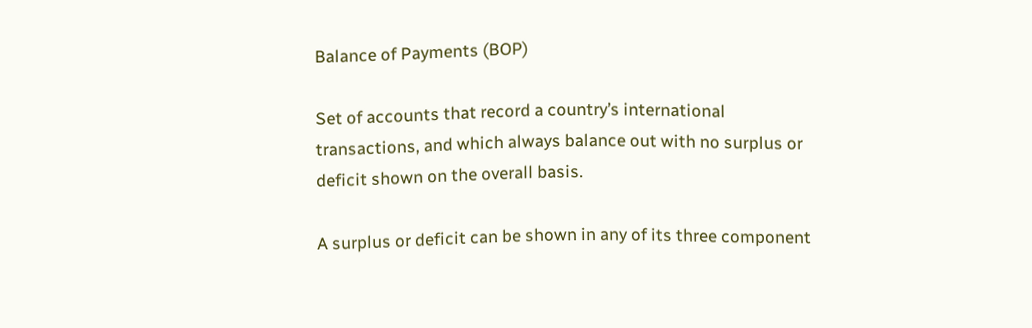Balance of Payments (BOP)

Set of accounts that record a country’s international transactions, and which always balance out with no surplus or deficit shown on the overall basis.

A surplus or deficit can be shown in any of its three component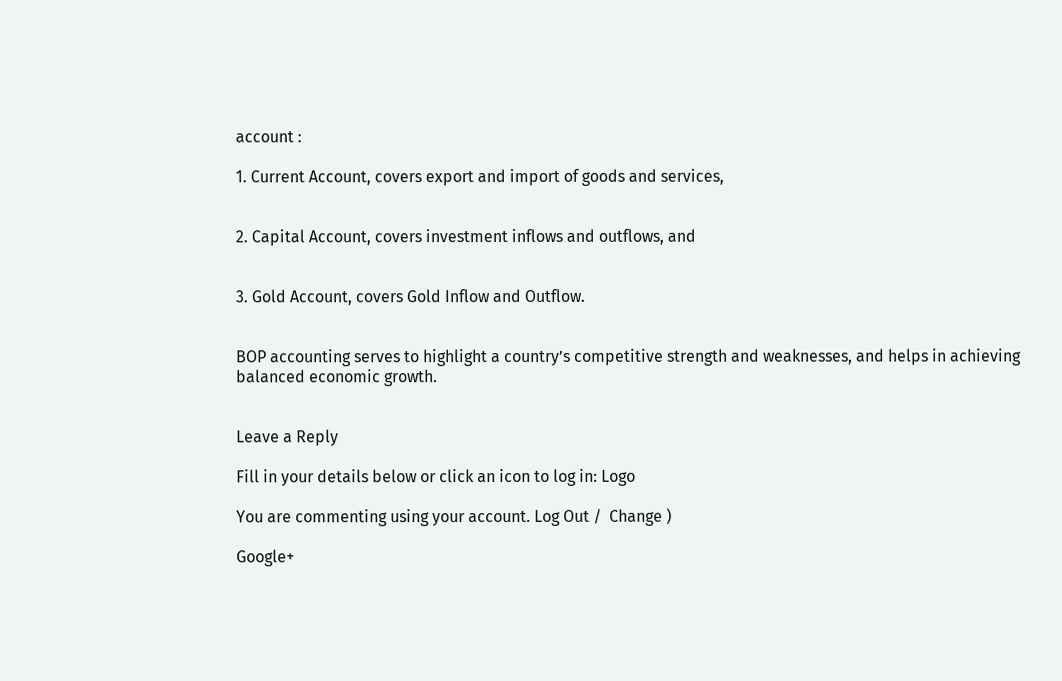account :

1. Current Account, covers export and import of goods and services,


2. Capital Account, covers investment inflows and outflows, and


3. Gold Account, covers Gold Inflow and Outflow.


BOP accounting serves to highlight a country’s competitive strength and weaknesses, and helps in achieving balanced economic growth.


Leave a Reply

Fill in your details below or click an icon to log in: Logo

You are commenting using your account. Log Out /  Change )

Google+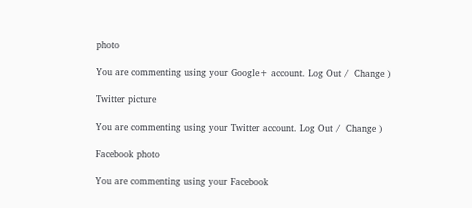photo

You are commenting using your Google+ account. Log Out /  Change )

Twitter picture

You are commenting using your Twitter account. Log Out /  Change )

Facebook photo

You are commenting using your Facebook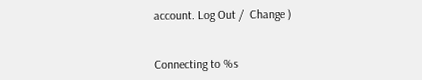account. Log Out /  Change )


Connecting to %s